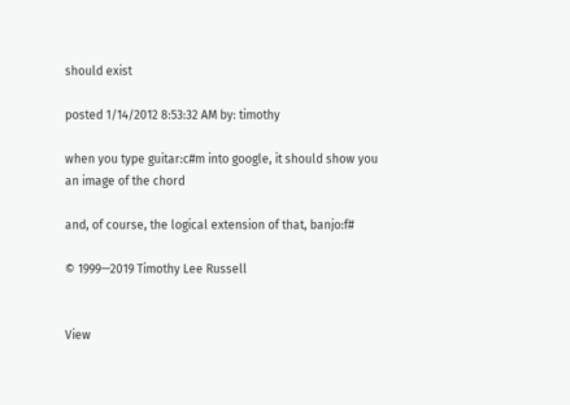should exist

posted 1/14/2012 8:53:32 AM by: timothy

when you type guitar:c#m into google, it should show you an image of the chord

and, of course, the logical extension of that, banjo:f#

© 1999—2019 Timothy Lee Russell


View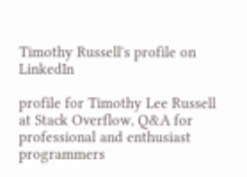Timothy Russell's profile on LinkedIn

profile for Timothy Lee Russell at Stack Overflow, Q&A for professional and enthusiast programmers